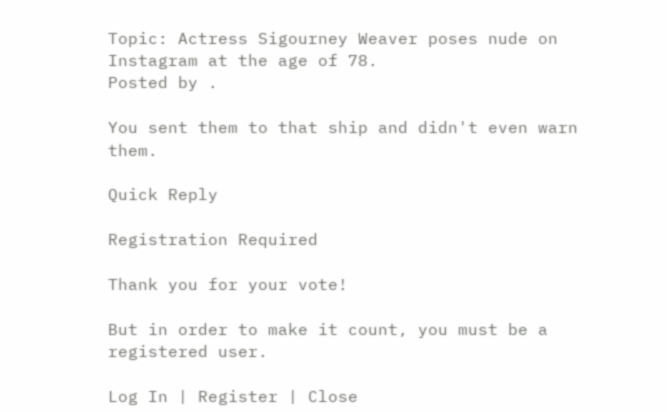Topic: Actress Sigourney Weaver poses nude on Instagram at the age of 78.
Posted by .

You sent them to that ship and didn't even warn them.

Quick Reply

Registration Required

Thank you for your vote!

But in order to make it count, you must be a registered user.

Log In | Register | Close